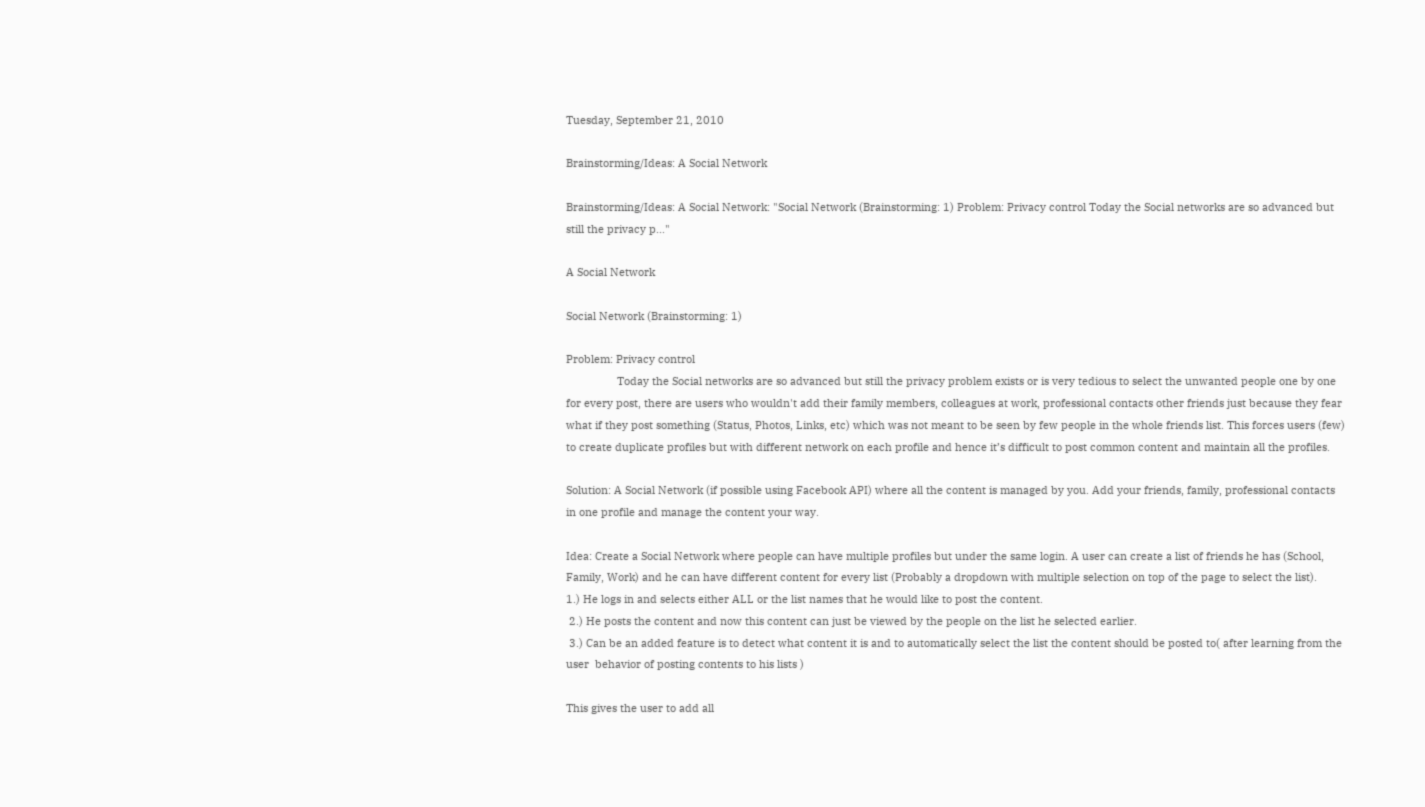Tuesday, September 21, 2010

Brainstorming/Ideas: A Social Network

Brainstorming/Ideas: A Social Network: "Social Network (Brainstorming: 1) Problem: Privacy control Today the Social networks are so advanced but still the privacy p..."

A Social Network

Social Network (Brainstorming: 1)

Problem: Privacy control
                 Today the Social networks are so advanced but still the privacy problem exists or is very tedious to select the unwanted people one by one for every post, there are users who wouldn't add their family members, colleagues at work, professional contacts other friends just because they fear what if they post something (Status, Photos, Links, etc) which was not meant to be seen by few people in the whole friends list. This forces users (few) to create duplicate profiles but with different network on each profile and hence it’s difficult to post common content and maintain all the profiles.

Solution: A Social Network (if possible using Facebook API) where all the content is managed by you. Add your friends, family, professional contacts in one profile and manage the content your way.

Idea: Create a Social Network where people can have multiple profiles but under the same login. A user can create a list of friends he has (School, Family, Work) and he can have different content for every list (Probably a dropdown with multiple selection on top of the page to select the list).
1.) He logs in and selects either ALL or the list names that he would like to post the content.
 2.) He posts the content and now this content can just be viewed by the people on the list he selected earlier.
 3.) Can be an added feature is to detect what content it is and to automatically select the list the content should be posted to( after learning from the user  behavior of posting contents to his lists )

This gives the user to add all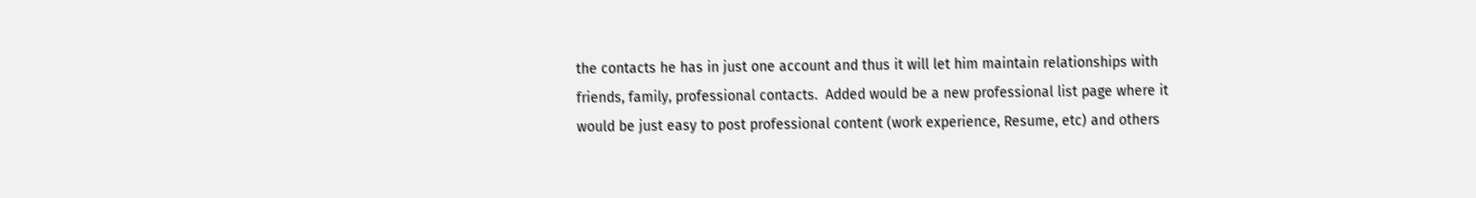the contacts he has in just one account and thus it will let him maintain relationships with friends, family, professional contacts.  Added would be a new professional list page where it would be just easy to post professional content (work experience, Resume, etc) and others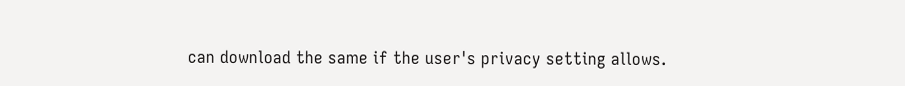can download the same if the user's privacy setting allows.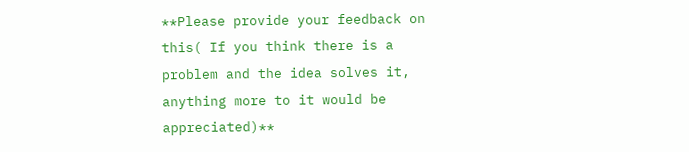**Please provide your feedback on this( If you think there is a problem and the idea solves it, anything more to it would be appreciated)**